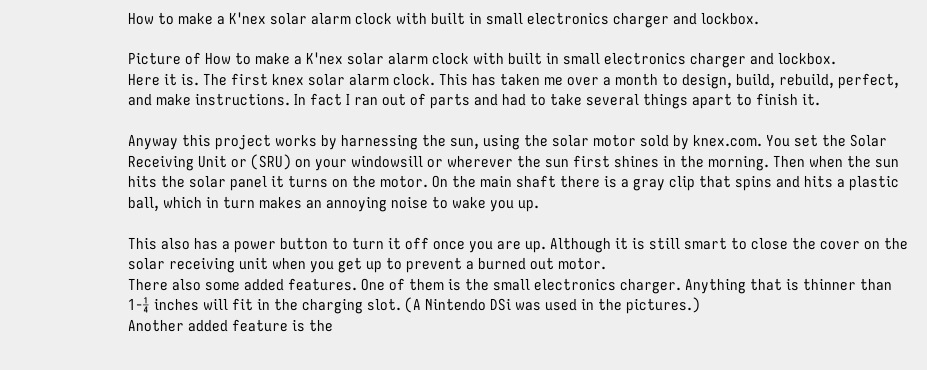How to make a K'nex solar alarm clock with built in small electronics charger and lockbox.

Picture of How to make a K'nex solar alarm clock with built in small electronics charger and lockbox.
Here it is. The first knex solar alarm clock. This has taken me over a month to design, build, rebuild, perfect, and make instructions. In fact I ran out of parts and had to take several things apart to finish it.

Anyway this project works by harnessing the sun, using the solar motor sold by knex.com. You set the Solar Receiving Unit or (SRU) on your windowsill or wherever the sun first shines in the morning. Then when the sun hits the solar panel it turns on the motor. On the main shaft there is a gray clip that spins and hits a plastic ball, which in turn makes an annoying noise to wake you up.

This also has a power button to turn it off once you are up. Although it is still smart to close the cover on the solar receiving unit when you get up to prevent a burned out motor.
There also some added features. One of them is the small electronics charger. Anything that is thinner than 1-¼ inches will fit in the charging slot. (A Nintendo DSi was used in the pictures.)
Another added feature is the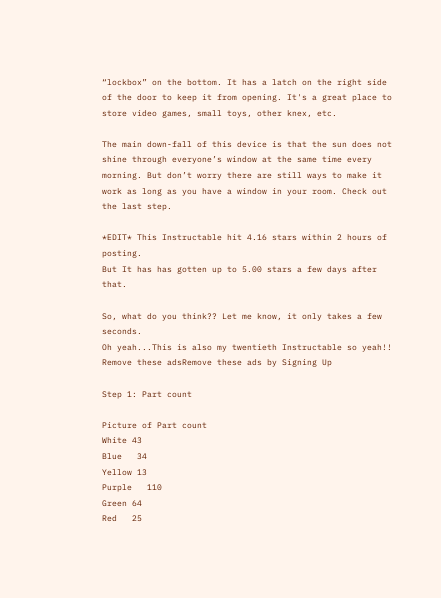“lockbox” on the bottom. It has a latch on the right side of the door to keep it from opening. It's a great place to store video games, small toys, other knex, etc.

The main down-fall of this device is that the sun does not shine through everyone’s window at the same time every morning. But don’t worry there are still ways to make it work as long as you have a window in your room. Check out the last step.

*EDIT* This Instructable hit 4.16 stars within 2 hours of posting.
But It has has gotten up to 5.00 stars a few days after that.

So, what do you think?? Let me know, it only takes a few seconds.
Oh yeah...This is also my twentieth Instructable so yeah!!
Remove these adsRemove these ads by Signing Up

Step 1: Part count

Picture of Part count
White 43
Blue   34
Yellow 13
Purple   110
Green 64
Red   25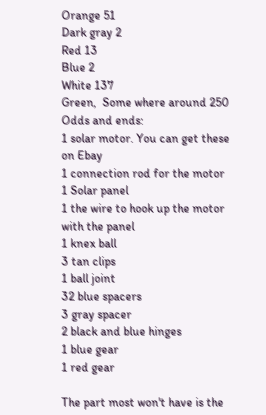Orange 51
Dark gray 2
Red 13
Blue 2
White 137
Green,  Some where around 250
Odds and ends:
1 solar motor. You can get these on Ebay
1 connection rod for the motor
1 Solar panel
1 the wire to hook up the motor with the panel
1 knex ball
3 tan clips
1 ball joint
32 blue spacers
3 gray spacer
2 black and blue hinges
1 blue gear
1 red gear

The part most won't have is the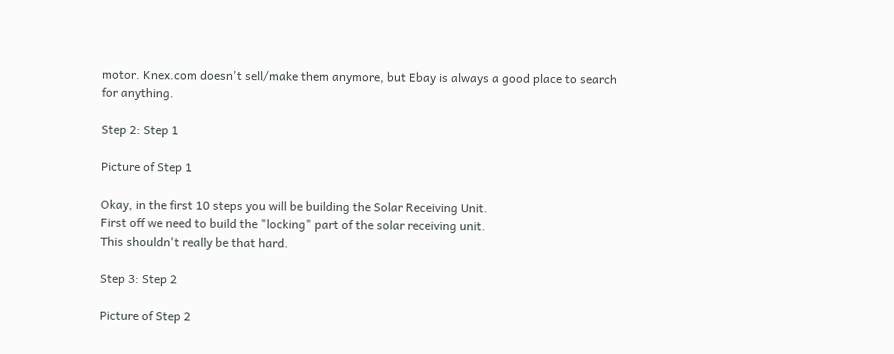motor. Knex.com doesn't sell/make them anymore, but Ebay is always a good place to search for anything.

Step 2: Step 1

Picture of Step 1

Okay, in the first 10 steps you will be building the Solar Receiving Unit.
First off we need to build the "locking" part of the solar receiving unit.
This shouldn't really be that hard.

Step 3: Step 2

Picture of Step 2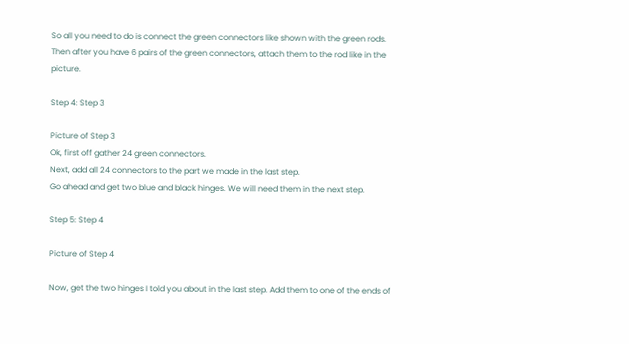So all you need to do is connect the green connectors like shown with the green rods. Then after you have 6 pairs of the green connectors, attach them to the rod like in the picture.

Step 4: Step 3

Picture of Step 3
Ok, first off gather 24 green connectors.
Next, add all 24 connectors to the part we made in the last step.
Go ahead and get two blue and black hinges. We will need them in the next step.

Step 5: Step 4

Picture of Step 4

Now, get the two hinges I told you about in the last step. Add them to one of the ends of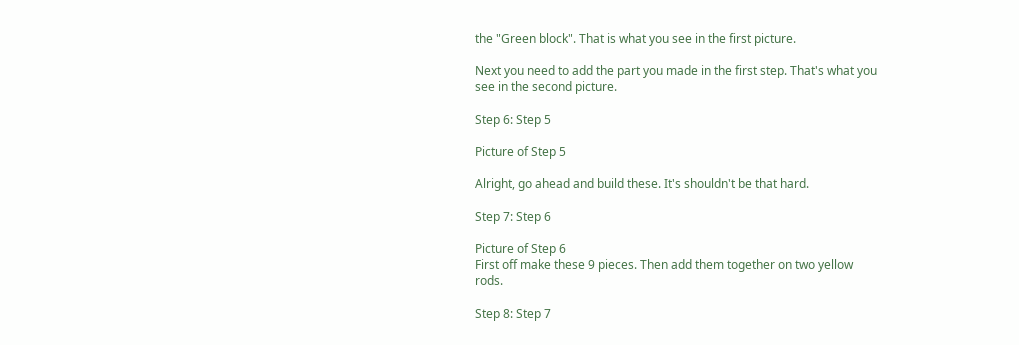the "Green block". That is what you see in the first picture.

Next you need to add the part you made in the first step. That's what you see in the second picture.

Step 6: Step 5

Picture of Step 5

Alright, go ahead and build these. It's shouldn't be that hard.

Step 7: Step 6

Picture of Step 6
First off make these 9 pieces. Then add them together on two yellow rods.

Step 8: Step 7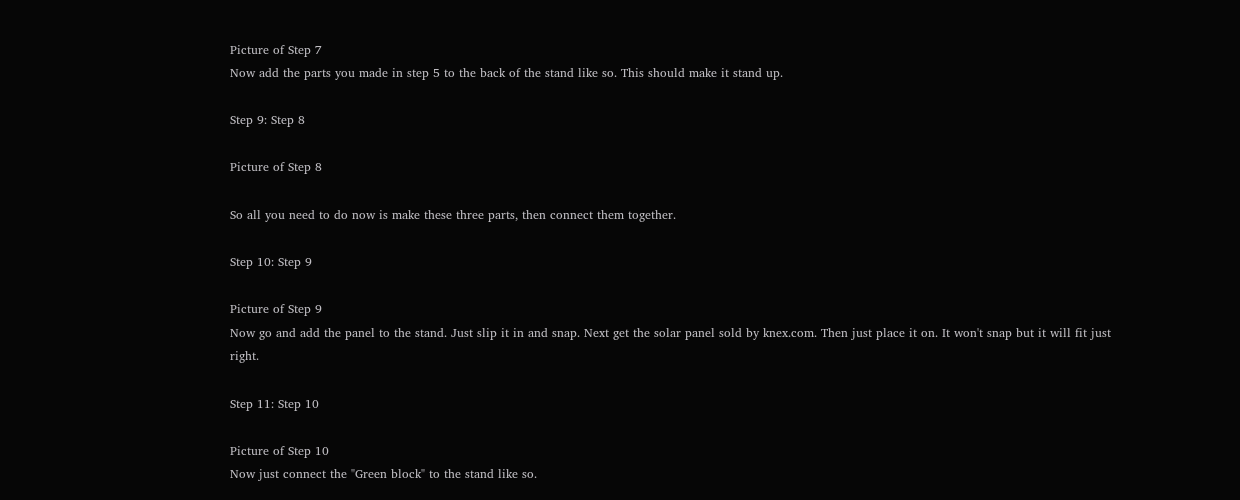Picture of Step 7
Now add the parts you made in step 5 to the back of the stand like so. This should make it stand up.

Step 9: Step 8

Picture of Step 8

So all you need to do now is make these three parts, then connect them together.

Step 10: Step 9

Picture of Step 9
Now go and add the panel to the stand. Just slip it in and snap. Next get the solar panel sold by knex.com. Then just place it on. It won't snap but it will fit just right.

Step 11: Step 10

Picture of Step 10
Now just connect the "Green block" to the stand like so.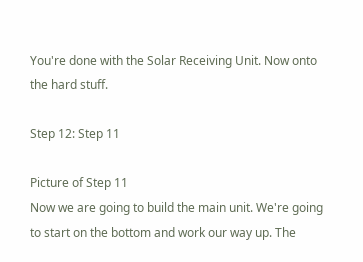You're done with the Solar Receiving Unit. Now onto the hard stuff.

Step 12: Step 11

Picture of Step 11
Now we are going to build the main unit. We're going to start on the bottom and work our way up. The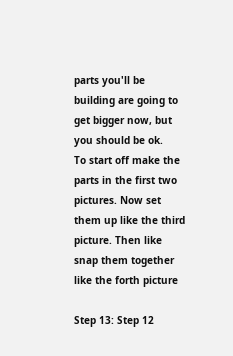parts you'll be building are going to get bigger now, but you should be ok.
To start off make the parts in the first two pictures. Now set them up like the third picture. Then like snap them together like the forth picture

Step 13: Step 12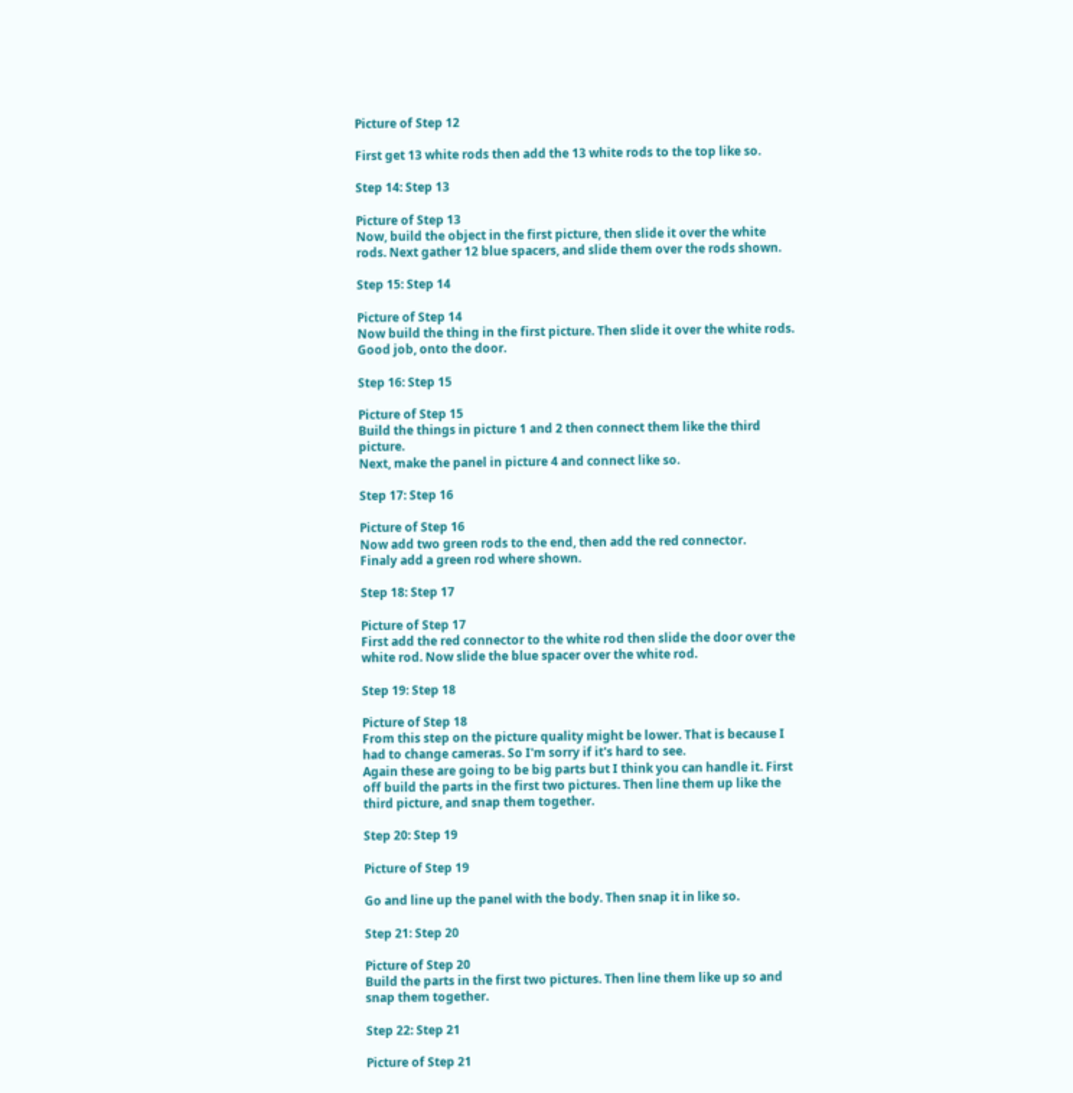Picture of Step 12

First get 13 white rods then add the 13 white rods to the top like so.

Step 14: Step 13

Picture of Step 13
Now, build the object in the first picture, then slide it over the white rods. Next gather 12 blue spacers, and slide them over the rods shown.

Step 15: Step 14

Picture of Step 14
Now build the thing in the first picture. Then slide it over the white rods.
Good job, onto the door.

Step 16: Step 15

Picture of Step 15
Build the things in picture 1 and 2 then connect them like the third picture.
Next, make the panel in picture 4 and connect like so.

Step 17: Step 16

Picture of Step 16
Now add two green rods to the end, then add the red connector.
Finaly add a green rod where shown.

Step 18: Step 17

Picture of Step 17
First add the red connector to the white rod then slide the door over the white rod. Now slide the blue spacer over the white rod.

Step 19: Step 18

Picture of Step 18
From this step on the picture quality might be lower. That is because I had to change cameras. So I'm sorry if it's hard to see.
Again these are going to be big parts but I think you can handle it. First off build the parts in the first two pictures. Then line them up like the third picture, and snap them together.

Step 20: Step 19

Picture of Step 19

Go and line up the panel with the body. Then snap it in like so.

Step 21: Step 20

Picture of Step 20
Build the parts in the first two pictures. Then line them like up so and snap them together.

Step 22: Step 21

Picture of Step 21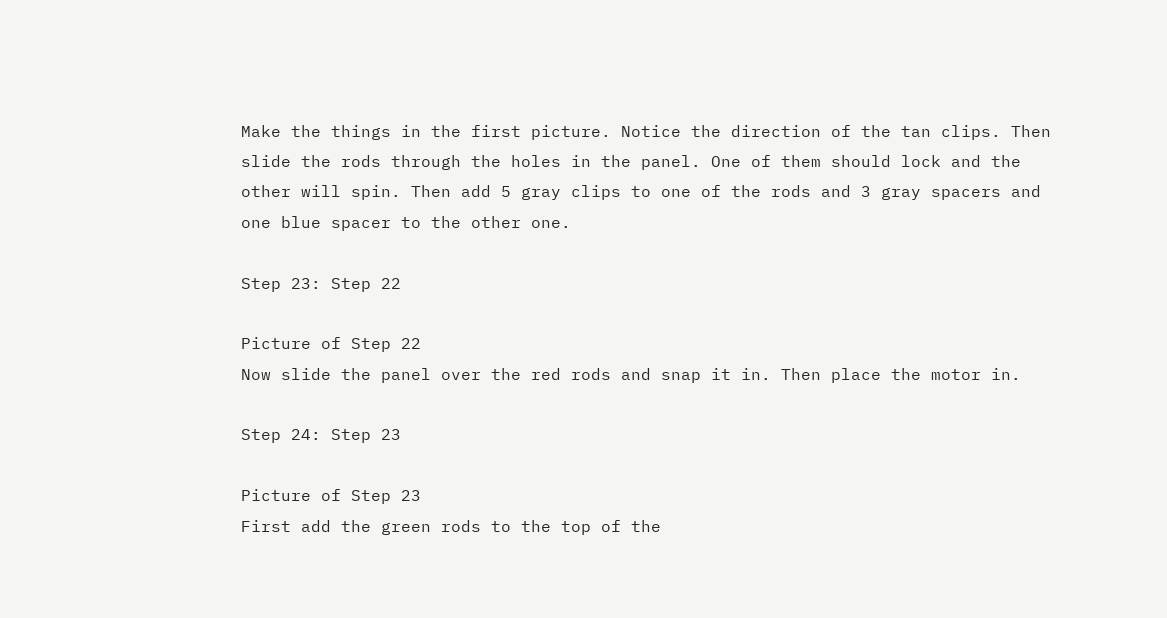Make the things in the first picture. Notice the direction of the tan clips. Then slide the rods through the holes in the panel. One of them should lock and the other will spin. Then add 5 gray clips to one of the rods and 3 gray spacers and one blue spacer to the other one.

Step 23: Step 22

Picture of Step 22
Now slide the panel over the red rods and snap it in. Then place the motor in.

Step 24: Step 23

Picture of Step 23
First add the green rods to the top of the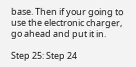base. Then if your going to use the electronic charger, go ahead and put it in.

Step 25: Step 24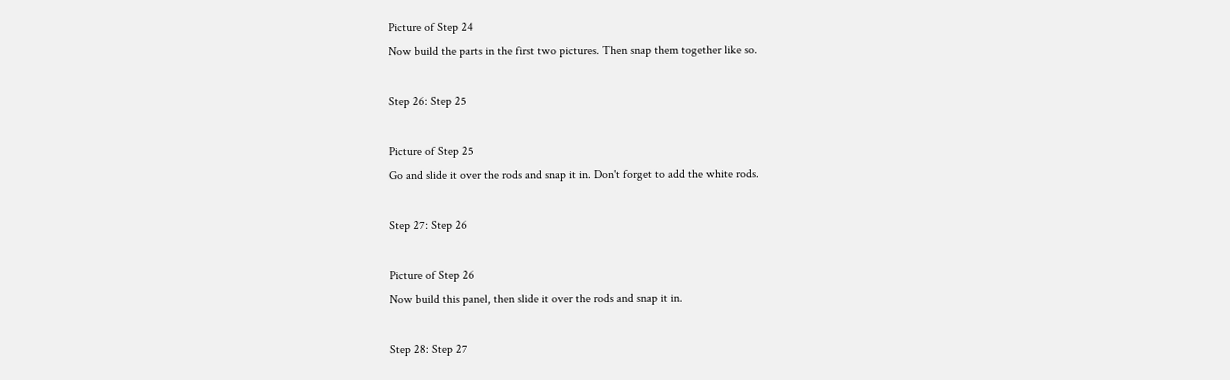Picture of Step 24
Now build the parts in the first two pictures. Then snap them together like so.

Step 26: Step 25

Picture of Step 25
Go and slide it over the rods and snap it in. Don't forget to add the white rods.

Step 27: Step 26

Picture of Step 26
Now build this panel, then slide it over the rods and snap it in.

Step 28: Step 27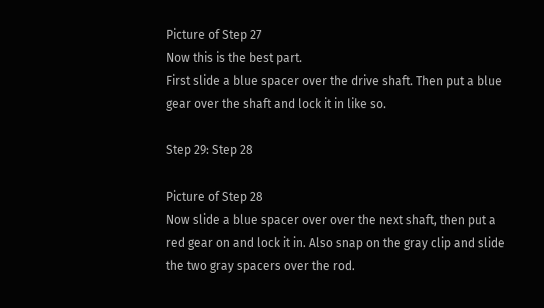Picture of Step 27
Now this is the best part.
First slide a blue spacer over the drive shaft. Then put a blue gear over the shaft and lock it in like so.

Step 29: Step 28

Picture of Step 28
Now slide a blue spacer over over the next shaft, then put a red gear on and lock it in. Also snap on the gray clip and slide the two gray spacers over the rod.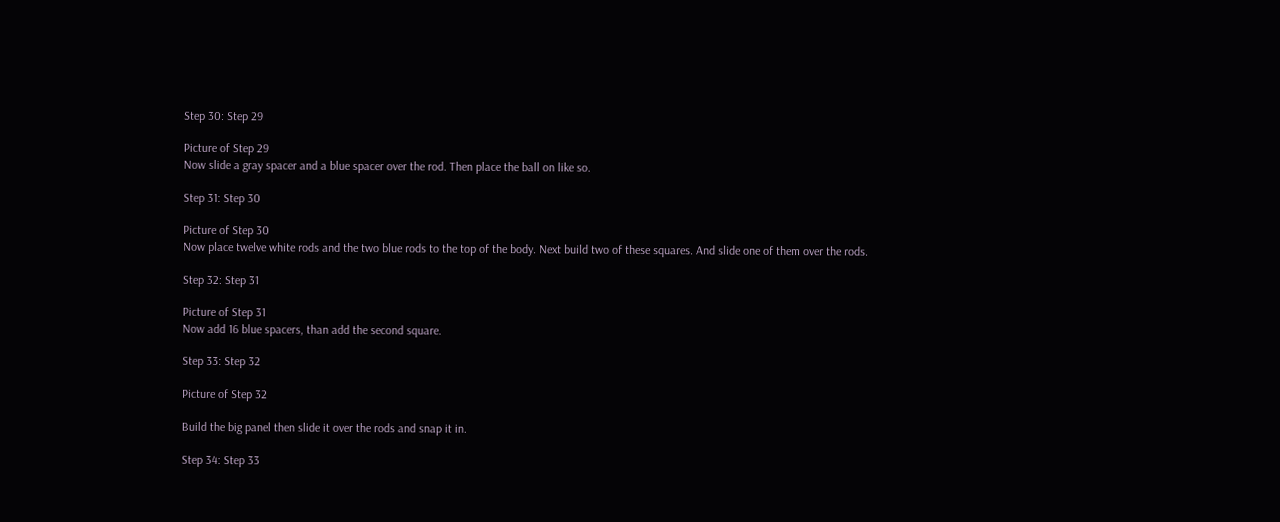Step 30: Step 29

Picture of Step 29
Now slide a gray spacer and a blue spacer over the rod. Then place the ball on like so.

Step 31: Step 30

Picture of Step 30
Now place twelve white rods and the two blue rods to the top of the body. Next build two of these squares. And slide one of them over the rods.

Step 32: Step 31

Picture of Step 31
Now add 16 blue spacers, than add the second square.

Step 33: Step 32

Picture of Step 32

Build the big panel then slide it over the rods and snap it in.

Step 34: Step 33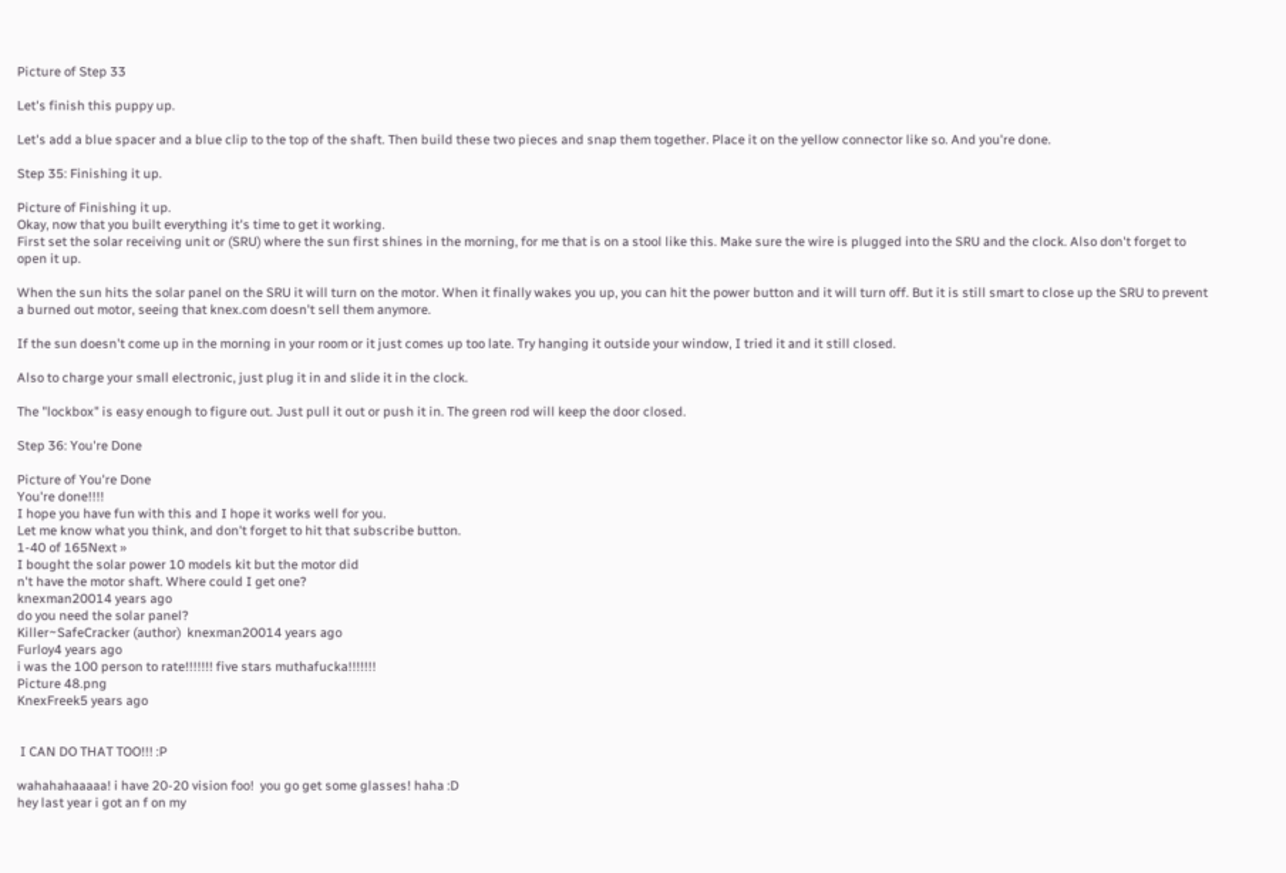Picture of Step 33

Let's finish this puppy up.

Let's add a blue spacer and a blue clip to the top of the shaft. Then build these two pieces and snap them together. Place it on the yellow connector like so. And you're done.

Step 35: Finishing it up.

Picture of Finishing it up.
Okay, now that you built everything it's time to get it working.
First set the solar receiving unit or (SRU) where the sun first shines in the morning, for me that is on a stool like this. Make sure the wire is plugged into the SRU and the clock. Also don't forget to open it up.

When the sun hits the solar panel on the SRU it will turn on the motor. When it finally wakes you up, you can hit the power button and it will turn off. But it is still smart to close up the SRU to prevent a burned out motor, seeing that knex.com doesn't sell them anymore.

If the sun doesn't come up in the morning in your room or it just comes up too late. Try hanging it outside your window, I tried it and it still closed.

Also to charge your small electronic, just plug it in and slide it in the clock.

The "lockbox" is easy enough to figure out. Just pull it out or push it in. The green rod will keep the door closed.

Step 36: You're Done

Picture of You're Done
You're done!!!!
I hope you have fun with this and I hope it works well for you.
Let me know what you think, and don't forget to hit that subscribe button.
1-40 of 165Next »
I bought the solar power 10 models kit but the motor did
n't have the motor shaft. Where could I get one?
knexman20014 years ago
do you need the solar panel?
Killer~SafeCracker (author)  knexman20014 years ago
Furloy4 years ago
i was the 100 person to rate!!!!!!! five stars muthafucka!!!!!!!
Picture 48.png
KnexFreek5 years ago


 I CAN DO THAT TOO!!! :P

wahahahaaaaa! i have 20-20 vision foo!  you go get some glasses! haha :D
hey last year i got an f on my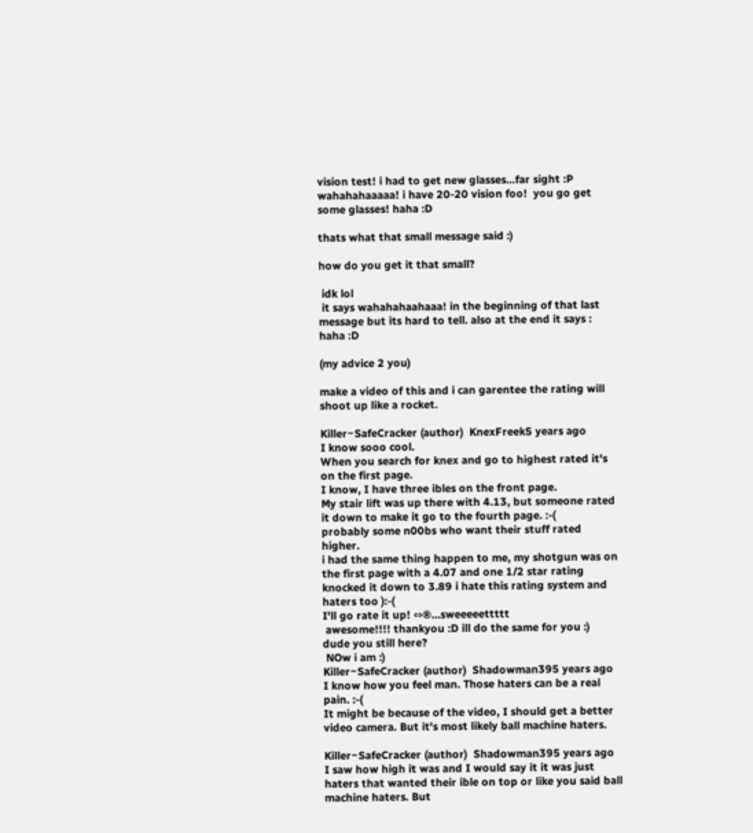vision test! i had to get new glasses...far sight :P
wahahahaaaaa! i have 20-20 vision foo!  you go get some glasses! haha :D

thats what that small message said :)

how do you get it that small?

 idk lol
 it says wahahahaahaaa! in the beginning of that last message but its hard to tell. also at the end it says : haha :D

(my advice 2 you)

make a video of this and i can garentee the rating will shoot up like a rocket.

Killer~SafeCracker (author)  KnexFreek5 years ago
I know sooo cool.
When you search for knex and go to highest rated it's on the first page.
I know, I have three ibles on the front page.
My stair lift was up there with 4.13, but someone rated it down to make it go to the fourth page. :-(
probably some n00bs who want their stuff rated higher.
i had the same thing happen to me, my shotgun was on the first page with a 4.07 and one 1/2 star rating knocked it down to 3.89 i hate this rating system and haters too ):-(
I'll go rate it up! ⇔®...sweeeeettttt
 awesome!!!! thankyou :D ill do the same for you :)
dude you still here?
 NOw i am :)
Killer~SafeCracker (author)  Shadowman395 years ago
I know how you feel man. Those haters can be a real pain. :-(
It might be because of the video, I should get a better video camera. But it's most likely ball machine haters.

Killer~SafeCracker (author)  Shadowman395 years ago
I saw how high it was and I would say it it was just haters that wanted their ible on top or like you said ball machine haters. But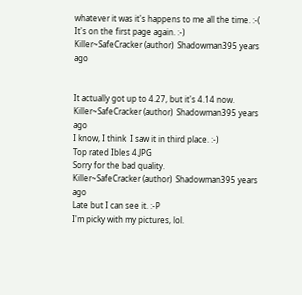whatever it was it's happens to me all the time. :-(
It's on the first page again. :-)
Killer~SafeCracker (author)  Shadowman395 years ago


It actually got up to 4.27, but it's 4.14 now.
Killer~SafeCracker (author)  Shadowman395 years ago
I know, I think  I saw it in third place. :-)
Top rated Ibles 4.JPG
Sorry for the bad quality.
Killer~SafeCracker (author)  Shadowman395 years ago
Late but I can see it. :-P
I'm picky with my pictures, lol.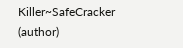Killer~SafeCracker (author)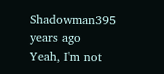Shadowman395 years ago
Yeah, I'm not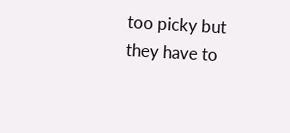too picky but they have to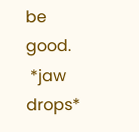be good.
 *jaw drops*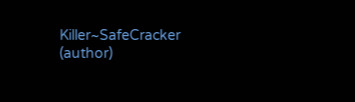Killer~SafeCracker (author)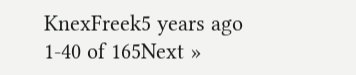KnexFreek5 years ago
1-40 of 165Next »